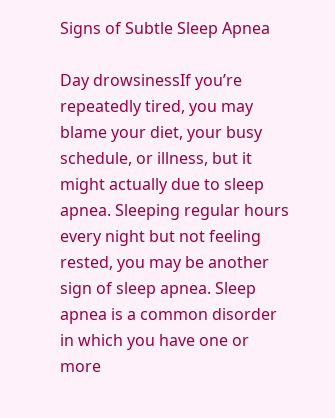Signs of Subtle Sleep Apnea

Day drowsinessIf you’re repeatedly tired, you may blame your diet, your busy schedule, or illness, but it might actually due to sleep apnea. Sleeping regular hours every night but not feeling rested, you may be another sign of sleep apnea. Sleep apnea is a common disorder in which you have one or more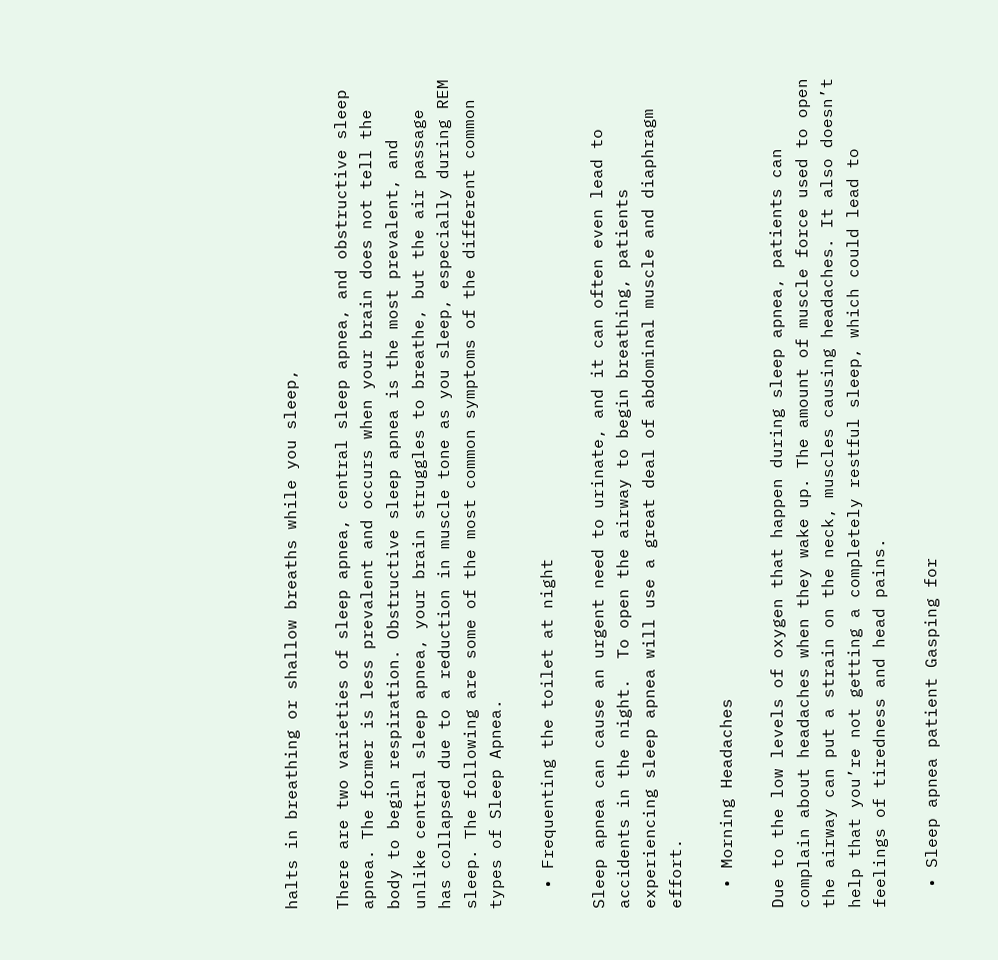halts in breathing or shallow breaths while you sleep,

There are two varieties of sleep apnea, central sleep apnea, and obstructive sleep apnea. The former is less prevalent and occurs when your brain does not tell the body to begin respiration. Obstructive sleep apnea is the most prevalent, and unlike central sleep apnea, your brain struggles to breathe, but the air passage has collapsed due to a reduction in muscle tone as you sleep, especially during REM sleep. The following are some of the most common symptoms of the different common types of Sleep Apnea.

  • Frequenting the toilet at night

Sleep apnea can cause an urgent need to urinate, and it can often even lead to accidents in the night.  To open the airway to begin breathing, patients experiencing sleep apnea will use a great deal of abdominal muscle and diaphragm effort.

  • Morning Headaches

Due to the low levels of oxygen that happen during sleep apnea, patients can complain about headaches when they wake up. The amount of muscle force used to open the airway can put a strain on the neck, muscles causing headaches. It also doesn’t help that you’re not getting a completely restful sleep, which could lead to feelings of tiredness and head pains.

  • Sleep apnea patient Gasping for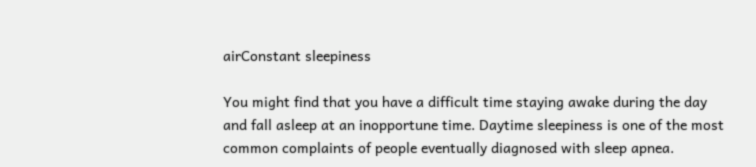airConstant sleepiness

You might find that you have a difficult time staying awake during the day and fall asleep at an inopportune time. Daytime sleepiness is one of the most common complaints of people eventually diagnosed with sleep apnea.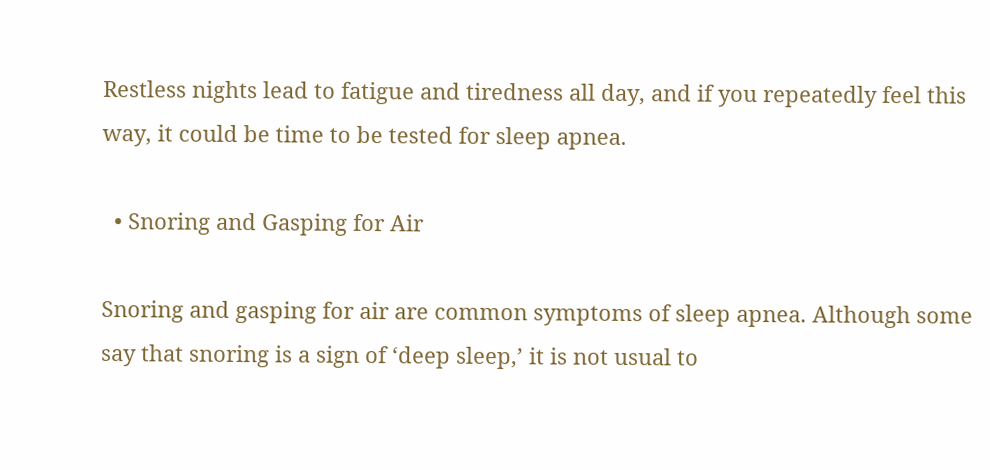Restless nights lead to fatigue and tiredness all day, and if you repeatedly feel this way, it could be time to be tested for sleep apnea.

  • Snoring and Gasping for Air

Snoring and gasping for air are common symptoms of sleep apnea. Although some say that snoring is a sign of ‘deep sleep,’ it is not usual to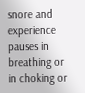snore and experience pauses in breathing or in choking or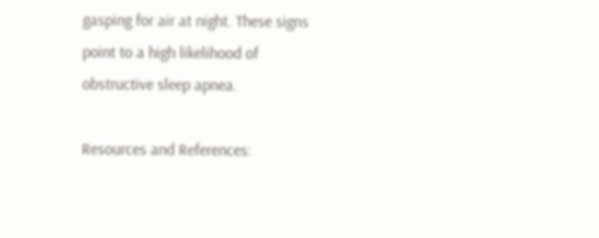gasping for air at night. These signs point to a high likelihood of obstructive sleep apnea.

Resources and References: